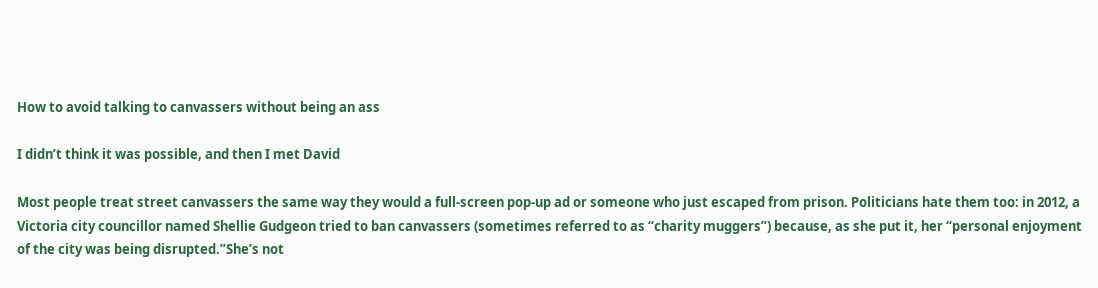How to avoid talking to canvassers without being an ass

I didn’t think it was possible, and then I met David

Most people treat street canvassers the same way they would a full-screen pop-up ad or someone who just escaped from prison. Politicians hate them too: in 2012, a Victoria city councillor named Shellie Gudgeon tried to ban canvassers (sometimes referred to as “charity muggers”) because, as she put it, her “personal enjoyment of the city was being disrupted.”She’s not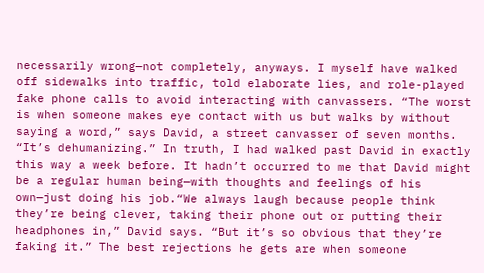necessarily wrong—not completely, anyways. I myself have walked off sidewalks into traffic, told elaborate lies, and role-played fake phone calls to avoid interacting with canvassers. “The worst is when someone makes eye contact with us but walks by without saying a word,” says David, a street canvasser of seven months. “It’s dehumanizing.” In truth, I had walked past David in exactly this way a week before. It hadn’t occurred to me that David might be a regular human being—with thoughts and feelings of his own—just doing his job.“We always laugh because people think they’re being clever, taking their phone out or putting their headphones in,” David says. “But it’s so obvious that they’re faking it.” The best rejections he gets are when someone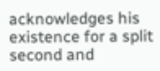acknowledges his existence for a split second and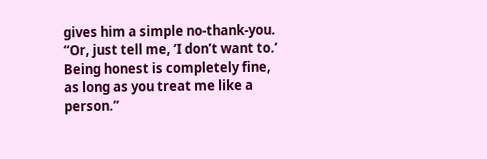gives him a simple no-thank-you. “Or, just tell me, ‘I don’t want to.’ Being honest is completely fine, as long as you treat me like a person.”